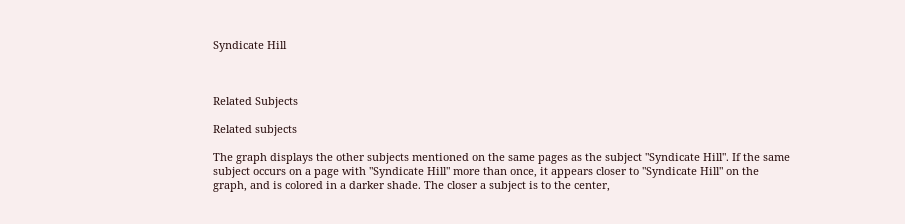Syndicate Hill



Related Subjects

Related subjects

The graph displays the other subjects mentioned on the same pages as the subject "Syndicate Hill". If the same subject occurs on a page with "Syndicate Hill" more than once, it appears closer to "Syndicate Hill" on the graph, and is colored in a darker shade. The closer a subject is to the center,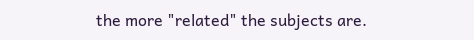the more "related" the subjects are.